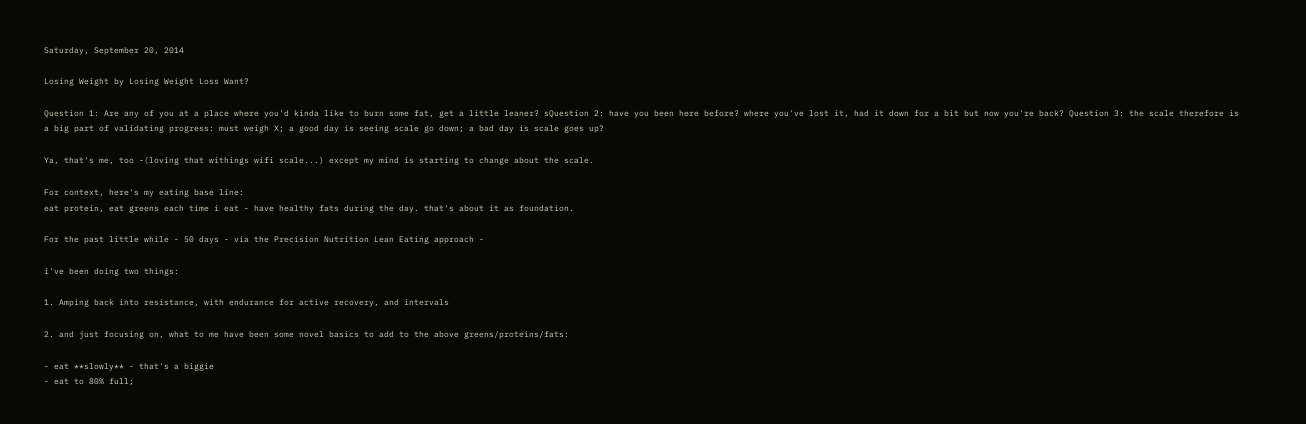Saturday, September 20, 2014

Losing Weight by Losing Weight Loss Want?

Question 1: Are any of you at a place where you'd kinda like to burn some fat, get a little leaner? sQuestion 2: have you been here before? where you've lost it, had it down for a bit but now you're back? Question 3: the scale therefore is a big part of validating progress: must weigh X; a good day is seeing scale go down; a bad day is scale goes up?

Ya, that's me, too -(loving that withings wifi scale...) except my mind is starting to change about the scale.

For context, here's my eating base line:
eat protein, eat greens each time i eat - have healthy fats during the day. that's about it as foundation.

For the past little while - 50 days - via the Precision Nutrition Lean Eating approach -

i've been doing two things:

1. Amping back into resistance, with endurance for active recovery, and intervals

2. and just focusing on, what to me have been some novel basics to add to the above greens/proteins/fats:

- eat **slowly** - that's a biggie
- eat to 80% full;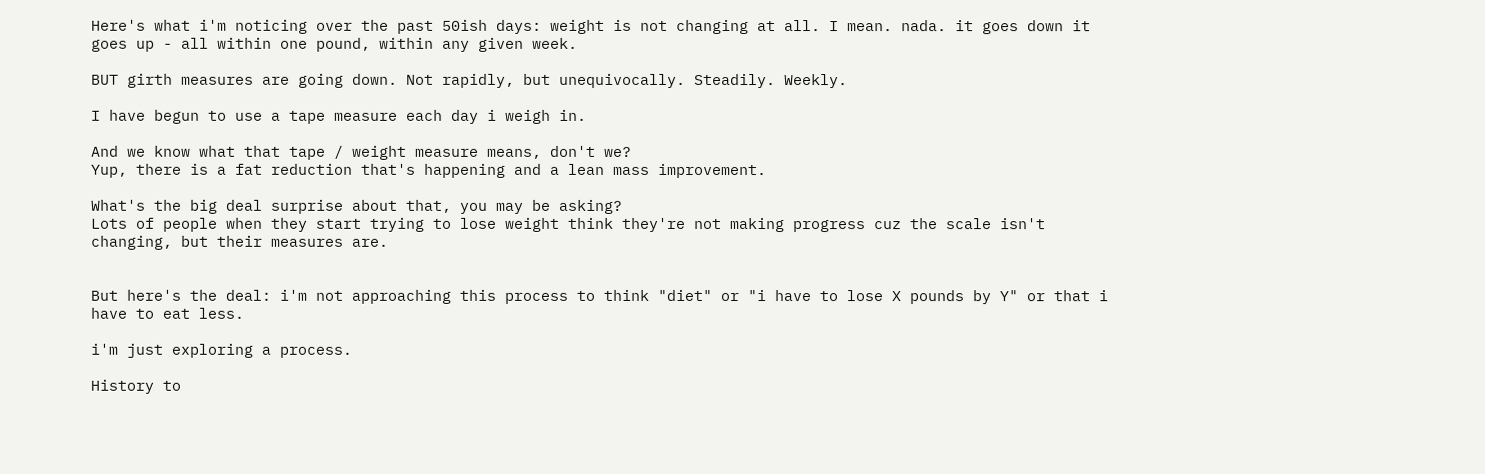Here's what i'm noticing over the past 50ish days: weight is not changing at all. I mean. nada. it goes down it goes up - all within one pound, within any given week.

BUT girth measures are going down. Not rapidly, but unequivocally. Steadily. Weekly.

I have begun to use a tape measure each day i weigh in.

And we know what that tape / weight measure means, don't we?
Yup, there is a fat reduction that's happening and a lean mass improvement.

What's the big deal surprise about that, you may be asking?
Lots of people when they start trying to lose weight think they're not making progress cuz the scale isn't changing, but their measures are.


But here's the deal: i'm not approaching this process to think "diet" or "i have to lose X pounds by Y" or that i have to eat less.

i'm just exploring a process.

History to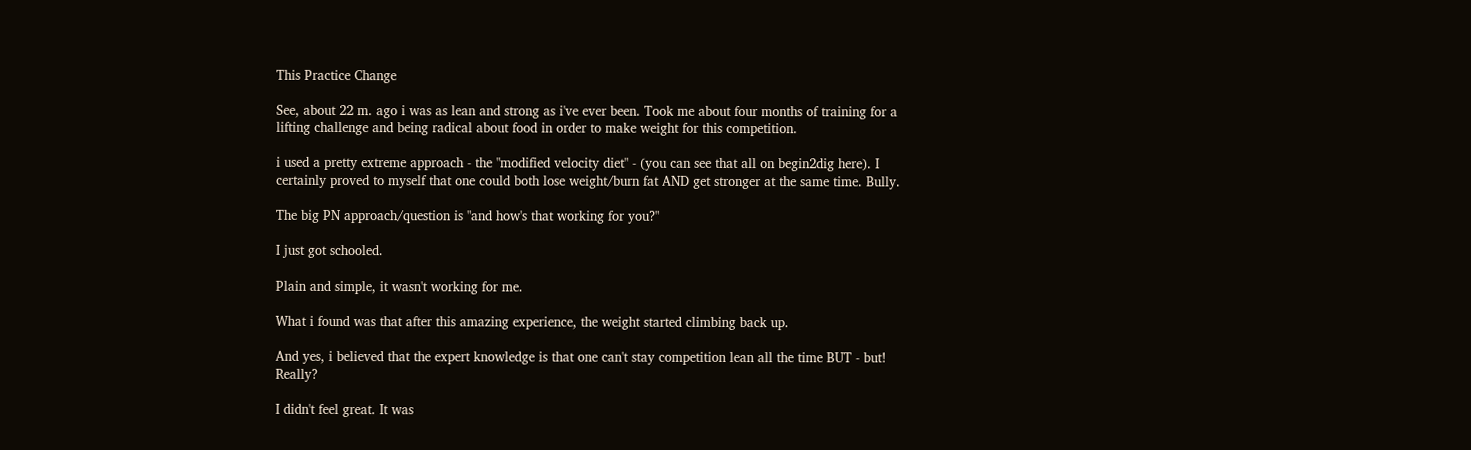This Practice Change

See, about 22 m. ago i was as lean and strong as i've ever been. Took me about four months of training for a lifting challenge and being radical about food in order to make weight for this competition.

i used a pretty extreme approach - the "modified velocity diet" - (you can see that all on begin2dig here). I certainly proved to myself that one could both lose weight/burn fat AND get stronger at the same time. Bully.

The big PN approach/question is "and how's that working for you?"

I just got schooled.

Plain and simple, it wasn't working for me.

What i found was that after this amazing experience, the weight started climbing back up.

And yes, i believed that the expert knowledge is that one can't stay competition lean all the time BUT - but! Really?

I didn't feel great. It was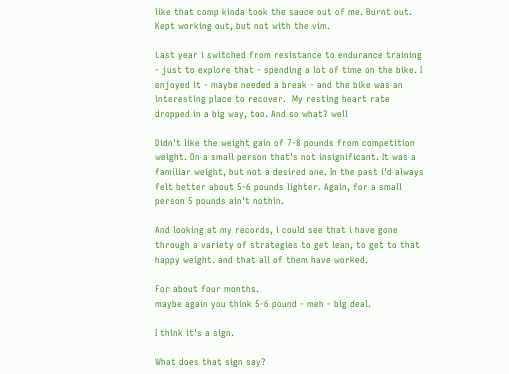like that comp kinda took the sauce out of me. Burnt out. Kept working out, but not with the vim.

Last year i switched from resistance to endurance training - just to explore that - spending a lot of time on the bike. I enjoyed it - maybe needed a break - and the bike was an interesting place to recover.  My resting heart rate dropped in a big way, too. And so what? well

Didn't like the weight gain of 7-8 pounds from competition weight. On a small person that's not insignificant. It was a familiar weight, but not a desired one. In the past i'd always felt better about 5-6 pounds lighter. Again, for a small person 5 pounds ain't nothin.

And looking at my records, i could see that i have gone through a variety of strategies to get lean, to get to that happy weight. and that all of them have worked.

For about four months.
maybe again you think 5-6 pound - meh - big deal.

I think it's a sign.

What does that sign say?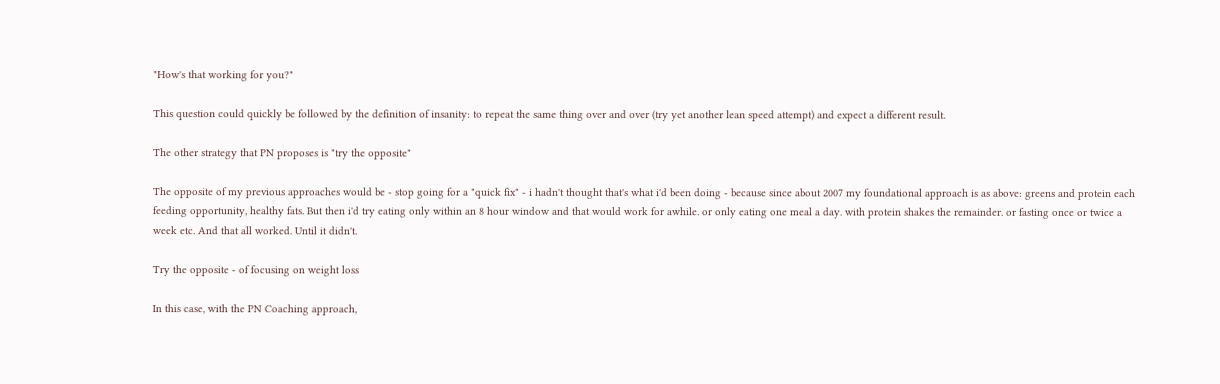"How's that working for you?"

This question could quickly be followed by the definition of insanity: to repeat the same thing over and over (try yet another lean speed attempt) and expect a different result.

The other strategy that PN proposes is "try the opposite"

The opposite of my previous approaches would be - stop going for a "quick fix" - i hadn't thought that's what i'd been doing - because since about 2007 my foundational approach is as above: greens and protein each feeding opportunity, healthy fats. But then i'd try eating only within an 8 hour window and that would work for awhile. or only eating one meal a day. with protein shakes the remainder. or fasting once or twice a week etc. And that all worked. Until it didn't.

Try the opposite - of focusing on weight loss

In this case, with the PN Coaching approach,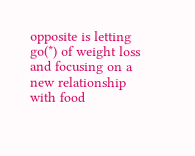opposite is letting go(*) of weight loss and focusing on a new relationship with food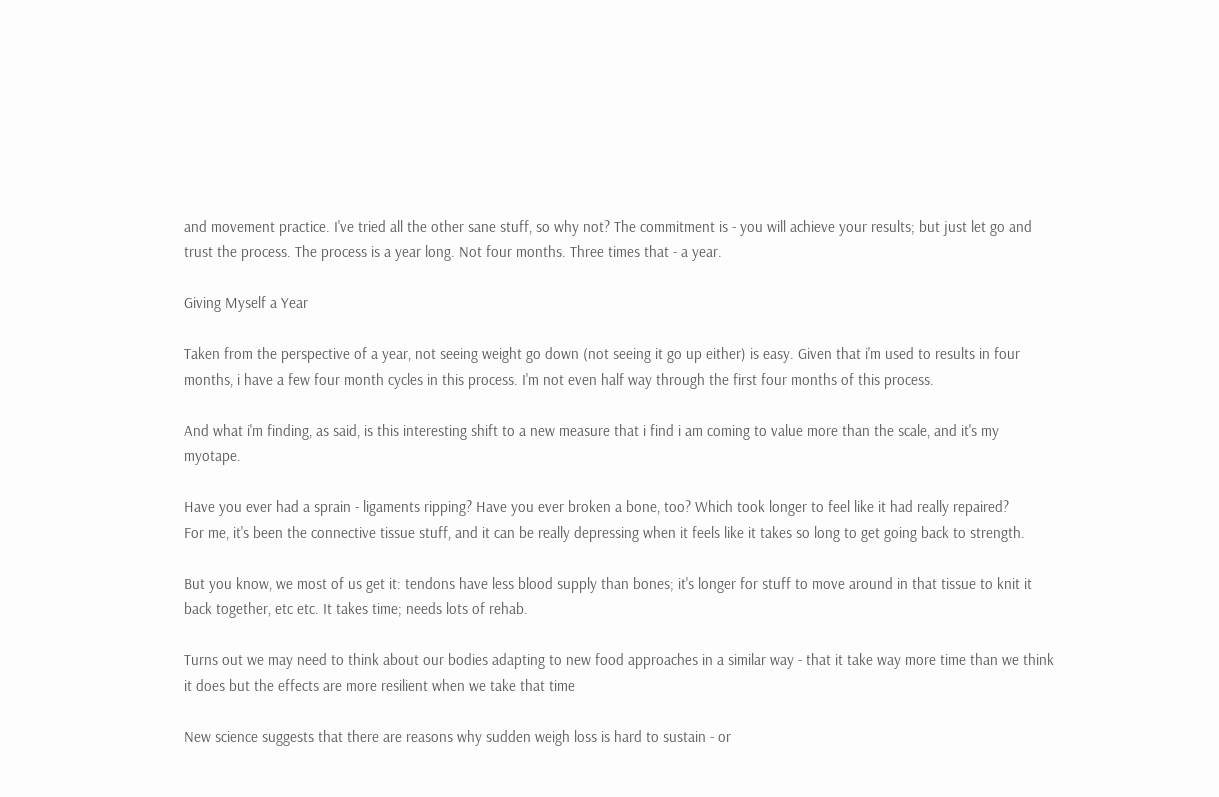and movement practice. I've tried all the other sane stuff, so why not? The commitment is - you will achieve your results; but just let go and trust the process. The process is a year long. Not four months. Three times that - a year.

Giving Myself a Year

Taken from the perspective of a year, not seeing weight go down (not seeing it go up either) is easy. Given that i'm used to results in four months, i have a few four month cycles in this process. I'm not even half way through the first four months of this process.

And what i'm finding, as said, is this interesting shift to a new measure that i find i am coming to value more than the scale, and it's my myotape.

Have you ever had a sprain - ligaments ripping? Have you ever broken a bone, too? Which took longer to feel like it had really repaired?
For me, it's been the connective tissue stuff, and it can be really depressing when it feels like it takes so long to get going back to strength.

But you know, we most of us get it: tendons have less blood supply than bones; it's longer for stuff to move around in that tissue to knit it back together, etc etc. It takes time; needs lots of rehab.

Turns out we may need to think about our bodies adapting to new food approaches in a similar way - that it take way more time than we think it does but the effects are more resilient when we take that time

New science suggests that there are reasons why sudden weigh loss is hard to sustain - or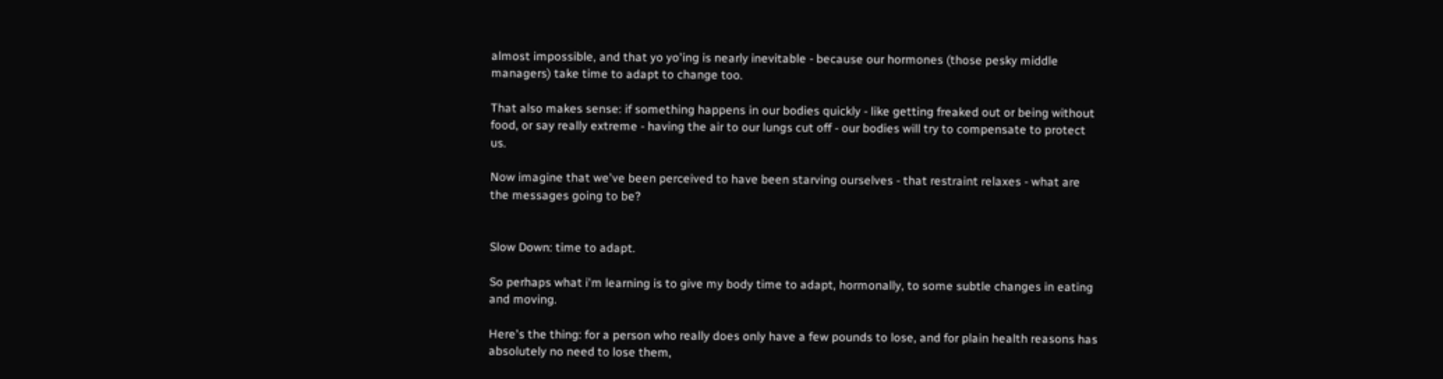almost impossible, and that yo yo'ing is nearly inevitable - because our hormones (those pesky middle managers) take time to adapt to change too.

That also makes sense: if something happens in our bodies quickly - like getting freaked out or being without food, or say really extreme - having the air to our lungs cut off - our bodies will try to compensate to protect us.

Now imagine that we've been perceived to have been starving ourselves - that restraint relaxes - what are the messages going to be?


Slow Down: time to adapt.

So perhaps what i'm learning is to give my body time to adapt, hormonally, to some subtle changes in eating and moving.

Here's the thing: for a person who really does only have a few pounds to lose, and for plain health reasons has absolutely no need to lose them,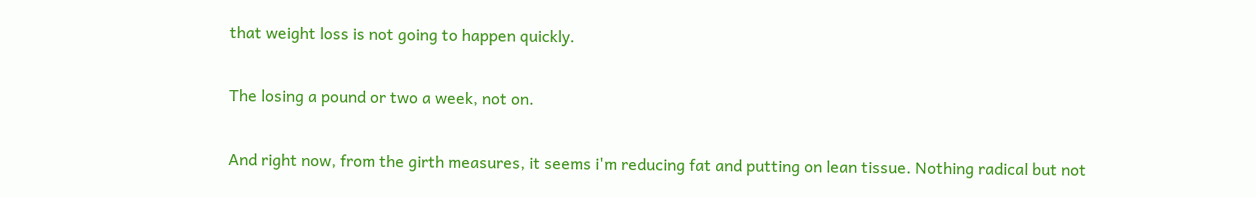that weight loss is not going to happen quickly.

The losing a pound or two a week, not on.

And right now, from the girth measures, it seems i'm reducing fat and putting on lean tissue. Nothing radical but not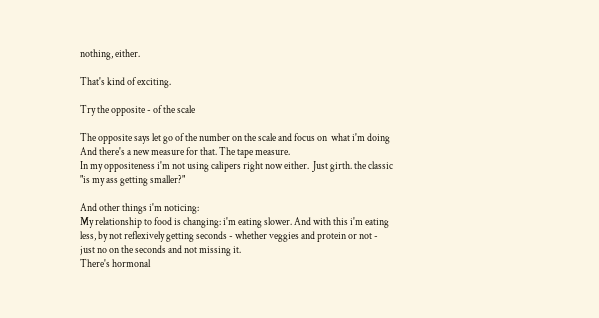nothing, either.

That's kind of exciting.

Try the opposite - of the scale

The opposite says let go of the number on the scale and focus on  what i'm doing
And there's a new measure for that. The tape measure.
In my oppositeness i'm not using calipers right now either.  Just girth. the classic "is my ass getting smaller?"

And other things i'm noticing:
My relationship to food is changing: i'm eating slower. And with this i'm eating less, by not reflexively getting seconds - whether veggies and protein or not - just no on the seconds and not missing it.
There's hormonal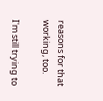reasons for that working, too.

I'm still trying to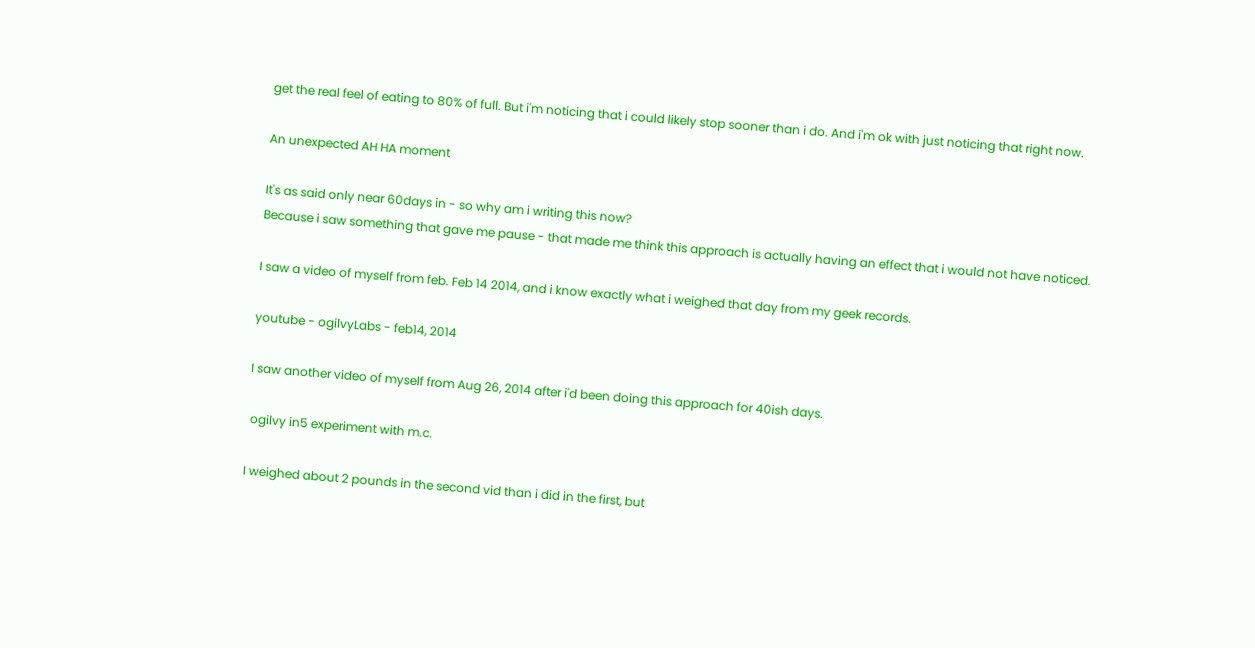get the real feel of eating to 80% of full. But i'm noticing that i could likely stop sooner than i do. And i'm ok with just noticing that right now.

An unexpected AH HA moment

It's as said only near 60days in - so why am i writing this now?
Because i saw something that gave me pause - that made me think this approach is actually having an effect that i would not have noticed.

I saw a video of myself from feb. Feb 14 2014, and i know exactly what i weighed that day from my geek records.

youtube - ogilvyLabs - feb14, 2014

I saw another video of myself from Aug 26, 2014 after i'd been doing this approach for 40ish days.

 ogilvy in5 experiment with m.c.

I weighed about 2 pounds in the second vid than i did in the first, but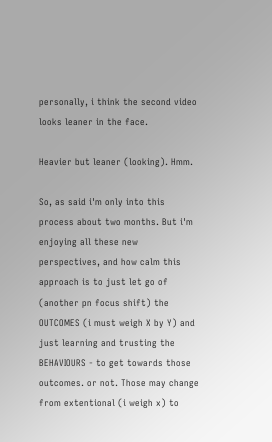personally, i think the second video looks leaner in the face.

Heavier but leaner (looking). Hmm.

So, as said i'm only into this process about two months. But i'm enjoying all these new perspectives, and how calm this approach is to just let go of (another pn focus shift) the OUTCOMES (i must weigh X by Y) and just learning and trusting the BEHAVIOURS - to get towards those outcomes. or not. Those may change from extentional (i weigh x) to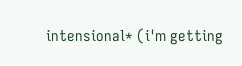intensional* (i'm getting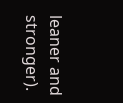leaner and stronger).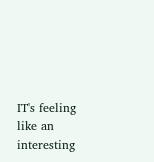IT's feeling like an interesting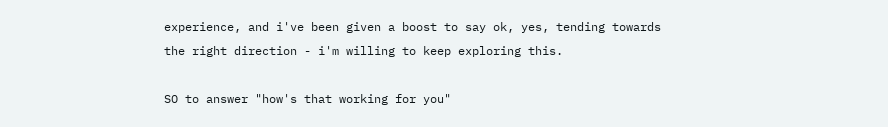experience, and i've been given a boost to say ok, yes, tending towards the right direction - i'm willing to keep exploring this.

SO to answer "how's that working for you"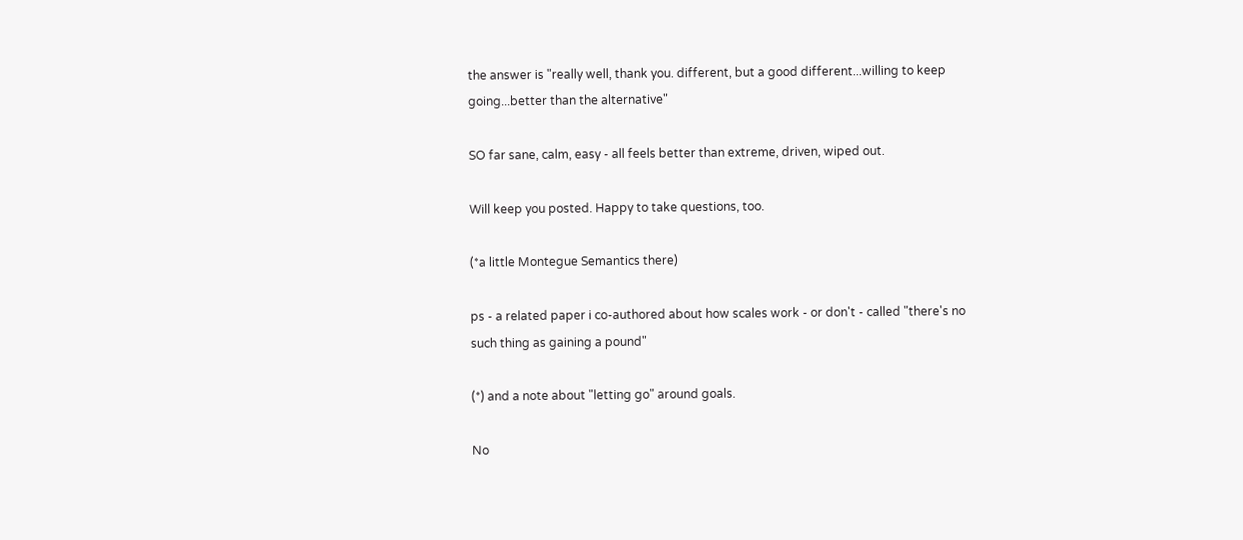the answer is "really well, thank you. different, but a good different...willing to keep going...better than the alternative"

SO far sane, calm, easy - all feels better than extreme, driven, wiped out.

Will keep you posted. Happy to take questions, too.

(*a little Montegue Semantics there)

ps - a related paper i co-authored about how scales work - or don't - called "there's no such thing as gaining a pound"

(*) and a note about "letting go" around goals.

No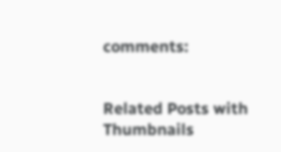comments:


Related Posts with Thumbnails